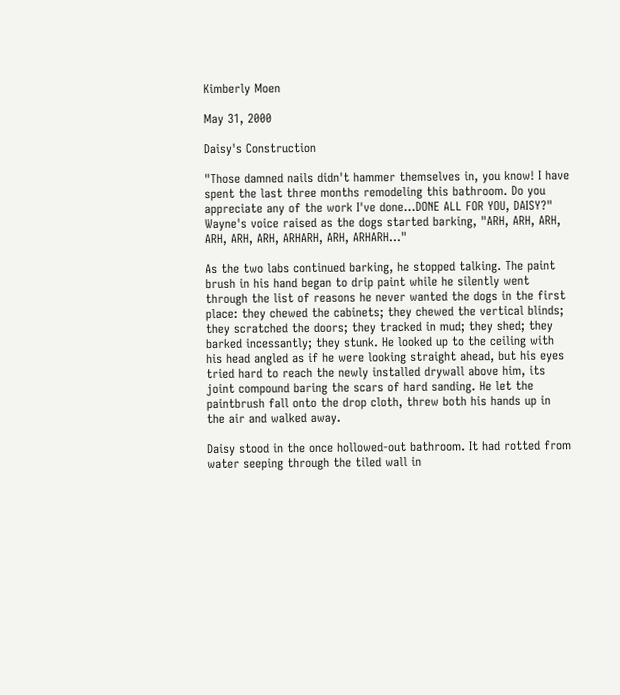Kimberly Moen

May 31, 2000

Daisy's Construction

"Those damned nails didn't hammer themselves in, you know! I have spent the last three months remodeling this bathroom. Do you appreciate any of the work I've done…DONE ALL FOR YOU, DAISY?" Wayne's voice raised as the dogs started barking, "ARH, ARH, ARH, ARH, ARH, ARH, ARHARH, ARH, ARHARH…"

As the two labs continued barking, he stopped talking. The paint brush in his hand began to drip paint while he silently went through the list of reasons he never wanted the dogs in the first place: they chewed the cabinets; they chewed the vertical blinds; they scratched the doors; they tracked in mud; they shed; they barked incessantly; they stunk. He looked up to the ceiling with his head angled as if he were looking straight ahead, but his eyes tried hard to reach the newly installed drywall above him, its joint compound baring the scars of hard sanding. He let the paintbrush fall onto the drop cloth, threw both his hands up in the air and walked away.

Daisy stood in the once hollowed-out bathroom. It had rotted from water seeping through the tiled wall in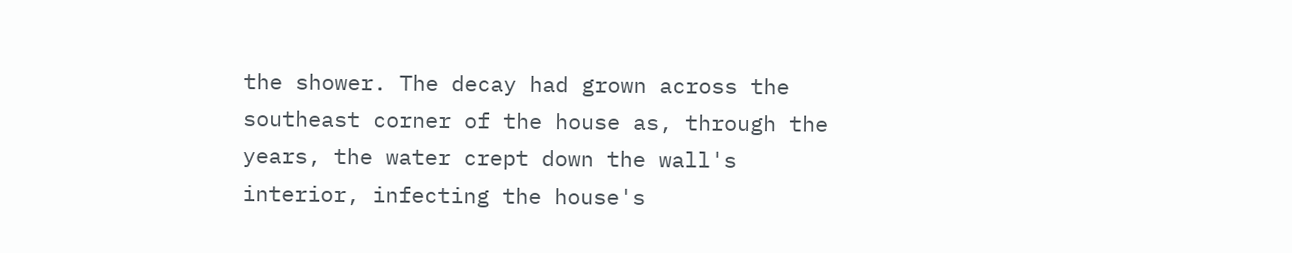the shower. The decay had grown across the southeast corner of the house as, through the years, the water crept down the wall's interior, infecting the house's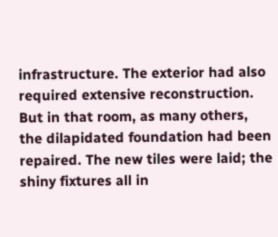infrastructure. The exterior had also required extensive reconstruction. But in that room, as many others, the dilapidated foundation had been repaired. The new tiles were laid; the shiny fixtures all in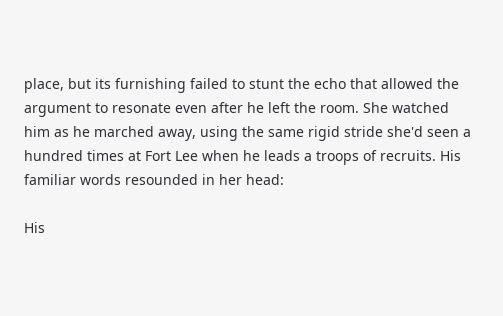place, but its furnishing failed to stunt the echo that allowed the argument to resonate even after he left the room. She watched him as he marched away, using the same rigid stride she'd seen a hundred times at Fort Lee when he leads a troops of recruits. His familiar words resounded in her head:

His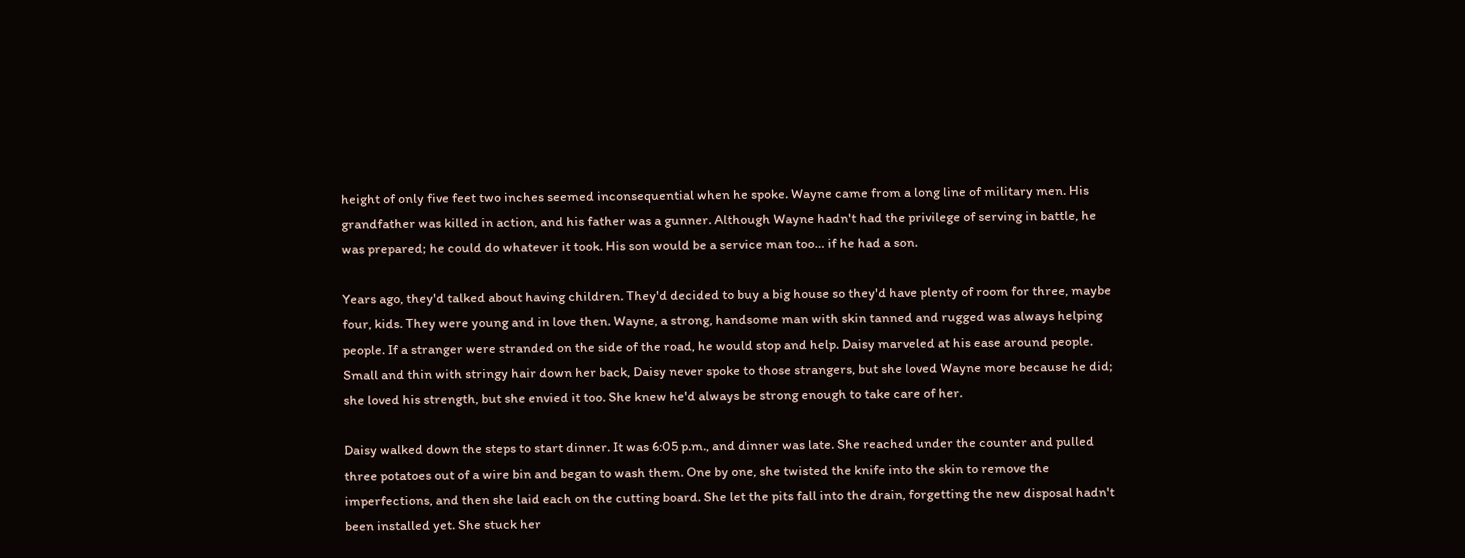height of only five feet two inches seemed inconsequential when he spoke. Wayne came from a long line of military men. His grandfather was killed in action, and his father was a gunner. Although Wayne hadn't had the privilege of serving in battle, he was prepared; he could do whatever it took. His son would be a service man too… if he had a son.

Years ago, they'd talked about having children. They'd decided to buy a big house so they'd have plenty of room for three, maybe four, kids. They were young and in love then. Wayne, a strong, handsome man with skin tanned and rugged was always helping people. If a stranger were stranded on the side of the road, he would stop and help. Daisy marveled at his ease around people. Small and thin with stringy hair down her back, Daisy never spoke to those strangers, but she loved Wayne more because he did; she loved his strength, but she envied it too. She knew he'd always be strong enough to take care of her.

Daisy walked down the steps to start dinner. It was 6:05 p.m., and dinner was late. She reached under the counter and pulled three potatoes out of a wire bin and began to wash them. One by one, she twisted the knife into the skin to remove the imperfections, and then she laid each on the cutting board. She let the pits fall into the drain, forgetting the new disposal hadn't been installed yet. She stuck her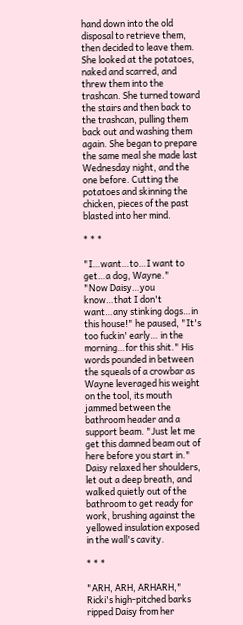hand down into the old disposal to retrieve them, then decided to leave them. She looked at the potatoes, naked and scarred, and threw them into the trashcan. She turned toward the stairs and then back to the trashcan, pulling them back out and washing them again. She began to prepare the same meal she made last Wednesday night, and the one before. Cutting the potatoes and skinning the chicken, pieces of the past blasted into her mind.

* * *

"I…want…to…I want to get…a dog, Wayne."
"Now Daisy…you know…that I don't want…any stinking dogs…in this house!" he paused, "It's too fuckin' early… in the morning…for this shit." His words pounded in between the squeals of a crowbar as Wayne leveraged his weight on the tool, its mouth jammed between the bathroom header and a support beam. "Just let me get this damned beam out of here before you start in." Daisy relaxed her shoulders, let out a deep breath, and walked quietly out of the bathroom to get ready for work, brushing against the yellowed insulation exposed in the wall's cavity.

* * *

"ARH, ARH, ARHARH," Ricki's high-pitched barks ripped Daisy from her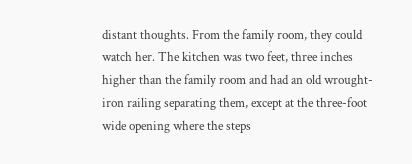distant thoughts. From the family room, they could watch her. The kitchen was two feet, three inches higher than the family room and had an old wrought-iron railing separating them, except at the three-foot wide opening where the steps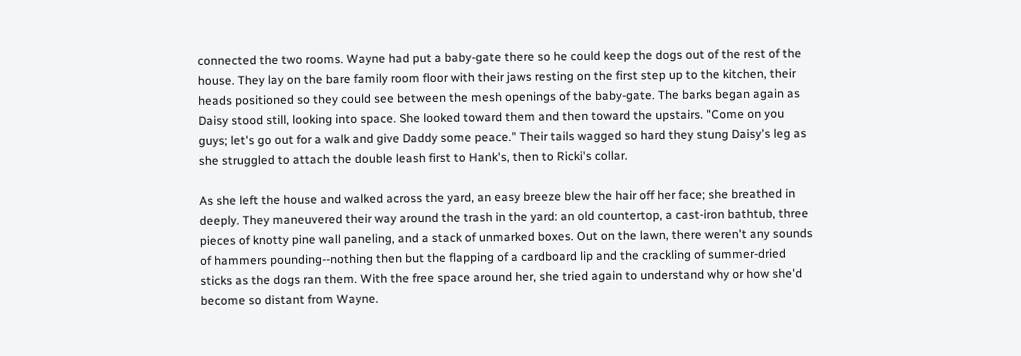connected the two rooms. Wayne had put a baby-gate there so he could keep the dogs out of the rest of the house. They lay on the bare family room floor with their jaws resting on the first step up to the kitchen, their heads positioned so they could see between the mesh openings of the baby-gate. The barks began again as Daisy stood still, looking into space. She looked toward them and then toward the upstairs. "Come on you guys; let's go out for a walk and give Daddy some peace." Their tails wagged so hard they stung Daisy's leg as she struggled to attach the double leash first to Hank's, then to Ricki's collar.

As she left the house and walked across the yard, an easy breeze blew the hair off her face; she breathed in deeply. They maneuvered their way around the trash in the yard: an old countertop, a cast-iron bathtub, three pieces of knotty pine wall paneling, and a stack of unmarked boxes. Out on the lawn, there weren't any sounds of hammers pounding--nothing then but the flapping of a cardboard lip and the crackling of summer-dried sticks as the dogs ran them. With the free space around her, she tried again to understand why or how she'd become so distant from Wayne.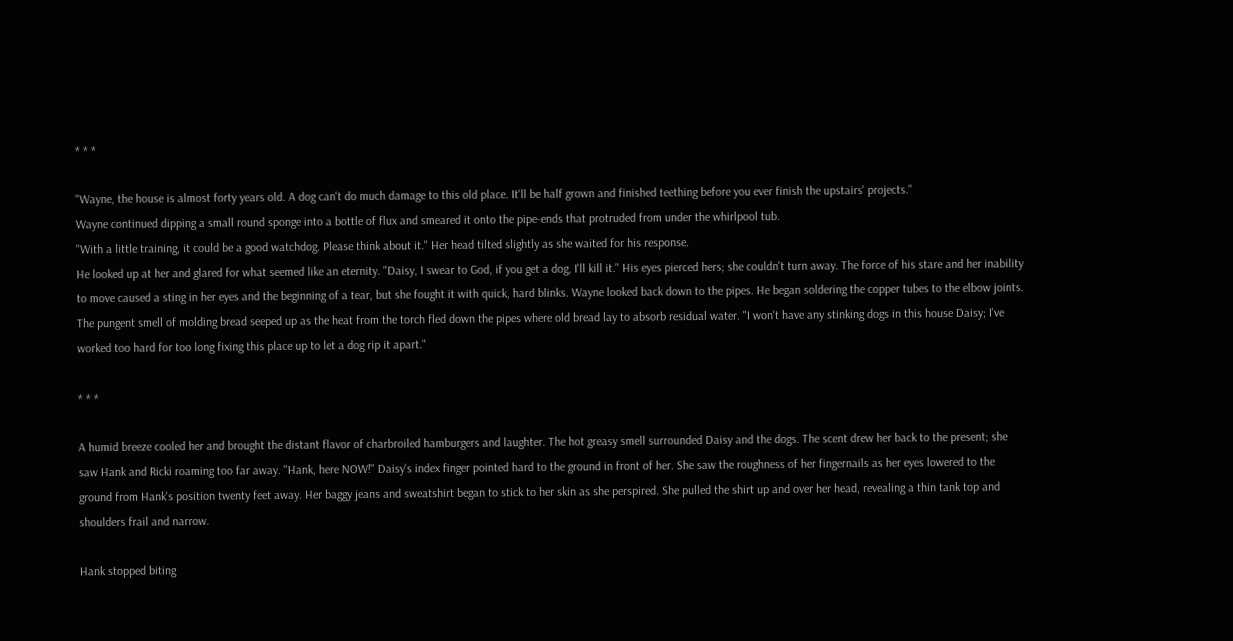* * *

"Wayne, the house is almost forty years old. A dog can't do much damage to this old place. It'll be half grown and finished teething before you ever finish the upstairs' projects."
Wayne continued dipping a small round sponge into a bottle of flux and smeared it onto the pipe-ends that protruded from under the whirlpool tub.
"With a little training, it could be a good watchdog. Please think about it." Her head tilted slightly as she waited for his response.
He looked up at her and glared for what seemed like an eternity. "Daisy, I swear to God, if you get a dog, I'll kill it." His eyes pierced hers; she couldn't turn away. The force of his stare and her inability to move caused a sting in her eyes and the beginning of a tear, but she fought it with quick, hard blinks. Wayne looked back down to the pipes. He began soldering the copper tubes to the elbow joints. The pungent smell of molding bread seeped up as the heat from the torch fled down the pipes where old bread lay to absorb residual water. "I won't have any stinking dogs in this house Daisy; I've worked too hard for too long fixing this place up to let a dog rip it apart."

* * *

A humid breeze cooled her and brought the distant flavor of charbroiled hamburgers and laughter. The hot greasy smell surrounded Daisy and the dogs. The scent drew her back to the present; she saw Hank and Ricki roaming too far away. "Hank, here NOW!" Daisy's index finger pointed hard to the ground in front of her. She saw the roughness of her fingernails as her eyes lowered to the ground from Hank's position twenty feet away. Her baggy jeans and sweatshirt began to stick to her skin as she perspired. She pulled the shirt up and over her head, revealing a thin tank top and shoulders frail and narrow.

Hank stopped biting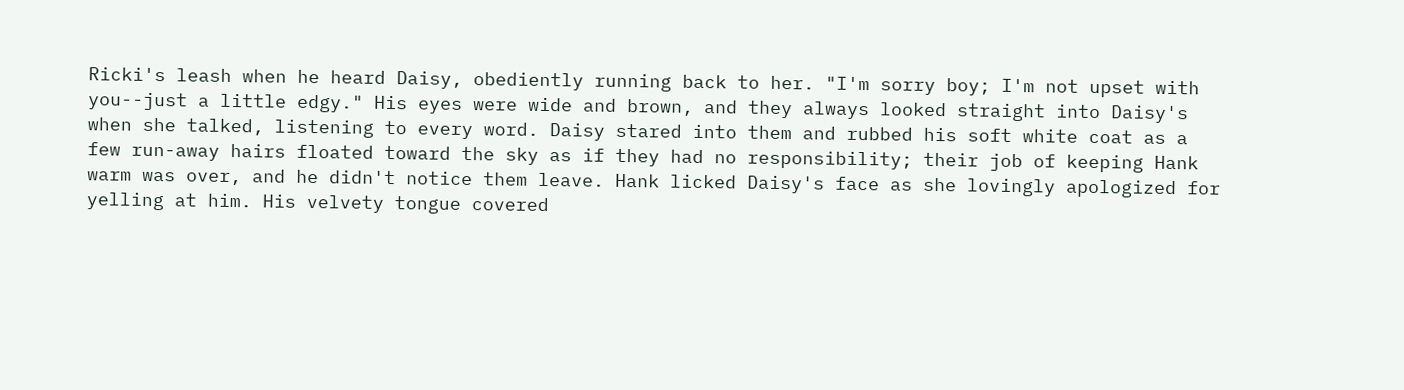Ricki's leash when he heard Daisy, obediently running back to her. "I'm sorry boy; I'm not upset with you--just a little edgy." His eyes were wide and brown, and they always looked straight into Daisy's when she talked, listening to every word. Daisy stared into them and rubbed his soft white coat as a few run-away hairs floated toward the sky as if they had no responsibility; their job of keeping Hank warm was over, and he didn't notice them leave. Hank licked Daisy's face as she lovingly apologized for yelling at him. His velvety tongue covered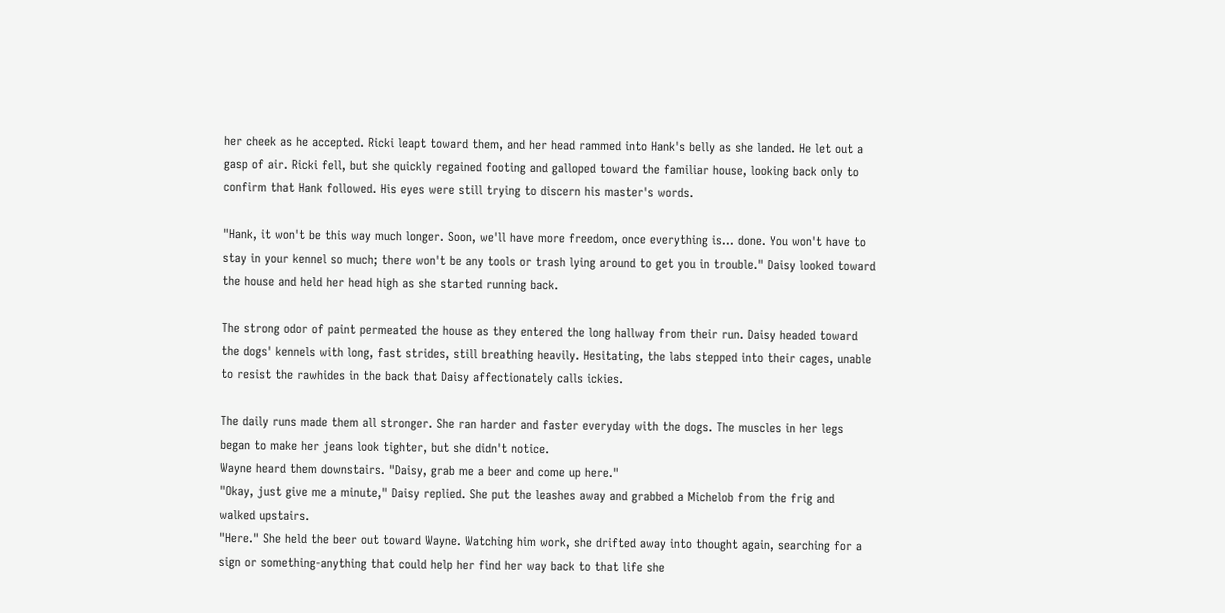her cheek as he accepted. Ricki leapt toward them, and her head rammed into Hank's belly as she landed. He let out a gasp of air. Ricki fell, but she quickly regained footing and galloped toward the familiar house, looking back only to confirm that Hank followed. His eyes were still trying to discern his master's words.

"Hank, it won't be this way much longer. Soon, we'll have more freedom, once everything is… done. You won't have to stay in your kennel so much; there won't be any tools or trash lying around to get you in trouble." Daisy looked toward the house and held her head high as she started running back.

The strong odor of paint permeated the house as they entered the long hallway from their run. Daisy headed toward the dogs' kennels with long, fast strides, still breathing heavily. Hesitating, the labs stepped into their cages, unable to resist the rawhides in the back that Daisy affectionately calls ickies.

The daily runs made them all stronger. She ran harder and faster everyday with the dogs. The muscles in her legs began to make her jeans look tighter, but she didn't notice.
Wayne heard them downstairs. "Daisy, grab me a beer and come up here."
"Okay, just give me a minute," Daisy replied. She put the leashes away and grabbed a Michelob from the frig and walked upstairs.
"Here." She held the beer out toward Wayne. Watching him work, she drifted away into thought again, searching for a sign or something-anything that could help her find her way back to that life she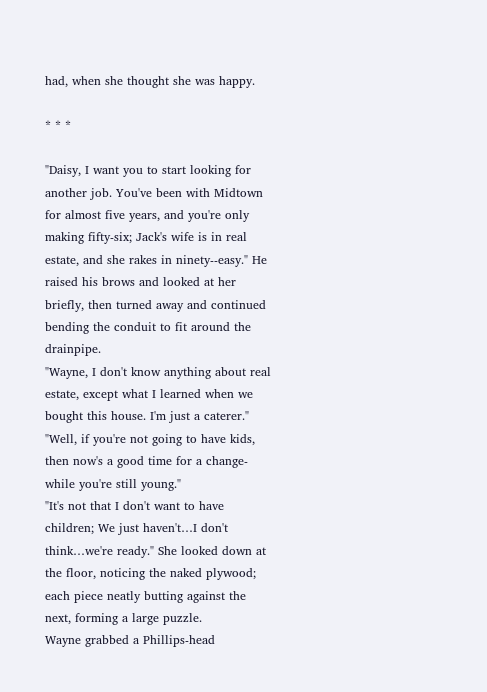had, when she thought she was happy.

* * *

"Daisy, I want you to start looking for another job. You've been with Midtown for almost five years, and you're only making fifty-six; Jack's wife is in real estate, and she rakes in ninety--easy." He raised his brows and looked at her briefly, then turned away and continued bending the conduit to fit around the drainpipe.
"Wayne, I don't know anything about real estate, except what I learned when we bought this house. I'm just a caterer."
"Well, if you're not going to have kids, then now's a good time for a change-while you're still young."
"It's not that I don't want to have children; We just haven't…I don't think…we're ready." She looked down at the floor, noticing the naked plywood; each piece neatly butting against the next, forming a large puzzle.
Wayne grabbed a Phillips-head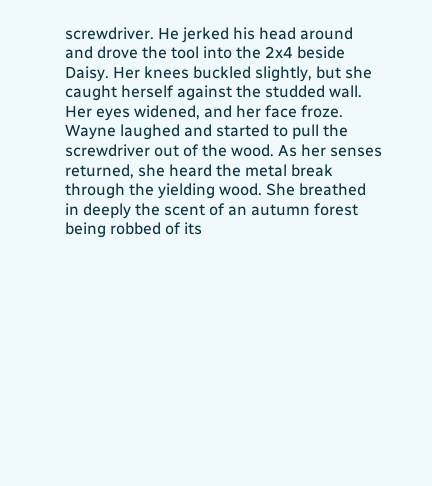screwdriver. He jerked his head around and drove the tool into the 2x4 beside Daisy. Her knees buckled slightly, but she caught herself against the studded wall. Her eyes widened, and her face froze. Wayne laughed and started to pull the screwdriver out of the wood. As her senses returned, she heard the metal break through the yielding wood. She breathed in deeply the scent of an autumn forest being robbed of its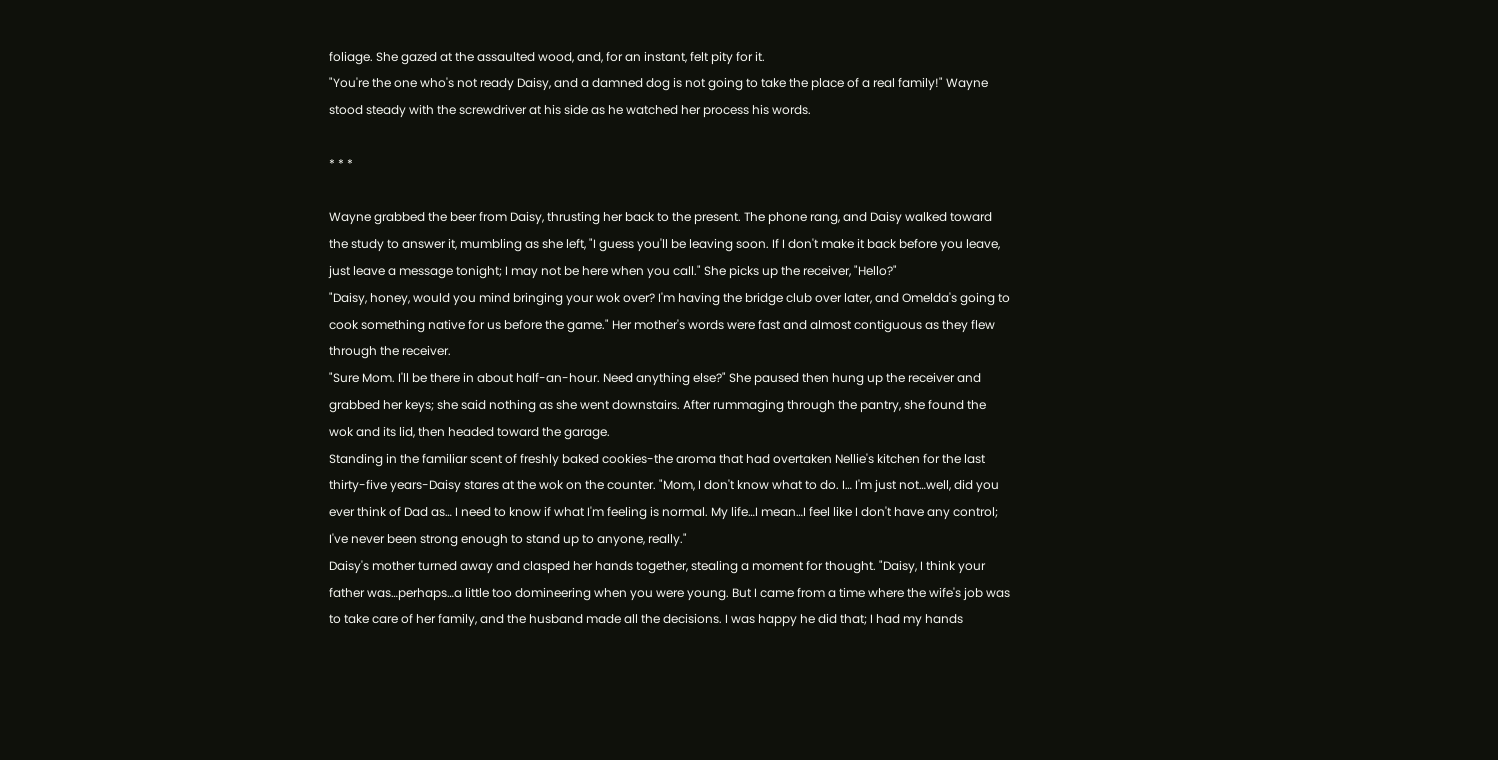foliage. She gazed at the assaulted wood, and, for an instant, felt pity for it.
"You're the one who's not ready Daisy, and a damned dog is not going to take the place of a real family!" Wayne stood steady with the screwdriver at his side as he watched her process his words.

* * *

Wayne grabbed the beer from Daisy, thrusting her back to the present. The phone rang, and Daisy walked toward the study to answer it, mumbling as she left, "I guess you'll be leaving soon. If I don't make it back before you leave, just leave a message tonight; I may not be here when you call." She picks up the receiver, "Hello?"
"Daisy, honey, would you mind bringing your wok over? I'm having the bridge club over later, and Omelda's going to cook something native for us before the game." Her mother's words were fast and almost contiguous as they flew through the receiver.
"Sure Mom. I'll be there in about half-an-hour. Need anything else?" She paused then hung up the receiver and grabbed her keys; she said nothing as she went downstairs. After rummaging through the pantry, she found the wok and its lid, then headed toward the garage.
Standing in the familiar scent of freshly baked cookies-the aroma that had overtaken Nellie's kitchen for the last thirty-five years-Daisy stares at the wok on the counter. "Mom, I don't know what to do. I… I'm just not…well, did you ever think of Dad as… I need to know if what I'm feeling is normal. My life…I mean…I feel like I don't have any control; I've never been strong enough to stand up to anyone, really."
Daisy's mother turned away and clasped her hands together, stealing a moment for thought. "Daisy, I think your father was…perhaps…a little too domineering when you were young. But I came from a time where the wife's job was to take care of her family, and the husband made all the decisions. I was happy he did that; I had my hands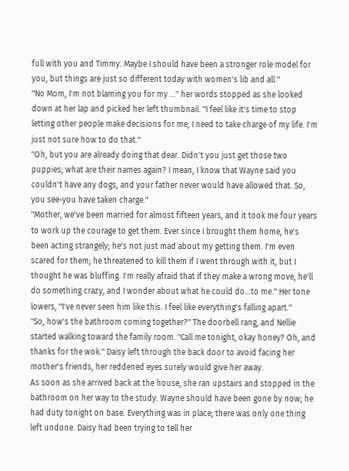full with you and Timmy. Maybe I should have been a stronger role model for you, but things are just so different today with women's lib and all."
"No Mom, I'm not blaming you for my …" her words stopped as she looked down at her lap and picked her left thumbnail. "I feel like it's time to stop letting other people make decisions for me; I need to take charge of my life. I'm just not sure how to do that."
"Oh, but you are already doing that dear. Didn't you just get those two puppies; what are their names again? I mean, I know that Wayne said you couldn't have any dogs, and your father never would have allowed that. So, you see-you have taken charge."
"Mother, we've been married for almost fifteen years, and it took me four years to work up the courage to get them. Ever since I brought them home, he's been acting strangely; he's not just mad about my getting them. I'm even scared for them; he threatened to kill them if I went through with it, but I thought he was bluffing. I'm really afraid that if they make a wrong move, he'll do something crazy, and I wonder about what he could do…to me." Her tone lowers, "I've never seen him like this. I feel like everything's falling apart."
"So, how's the bathroom coming together?" The doorbell rang, and Nellie started walking toward the family room. "Call me tonight, okay honey? Oh, and thanks for the wok." Daisy left through the back door to avoid facing her mother's friends, her reddened eyes surely would give her away.
As soon as she arrived back at the house, she ran upstairs and stopped in the bathroom on her way to the study. Wayne should have been gone by now; he had duty tonight on base. Everything was in place; there was only one thing left undone. Daisy had been trying to tell her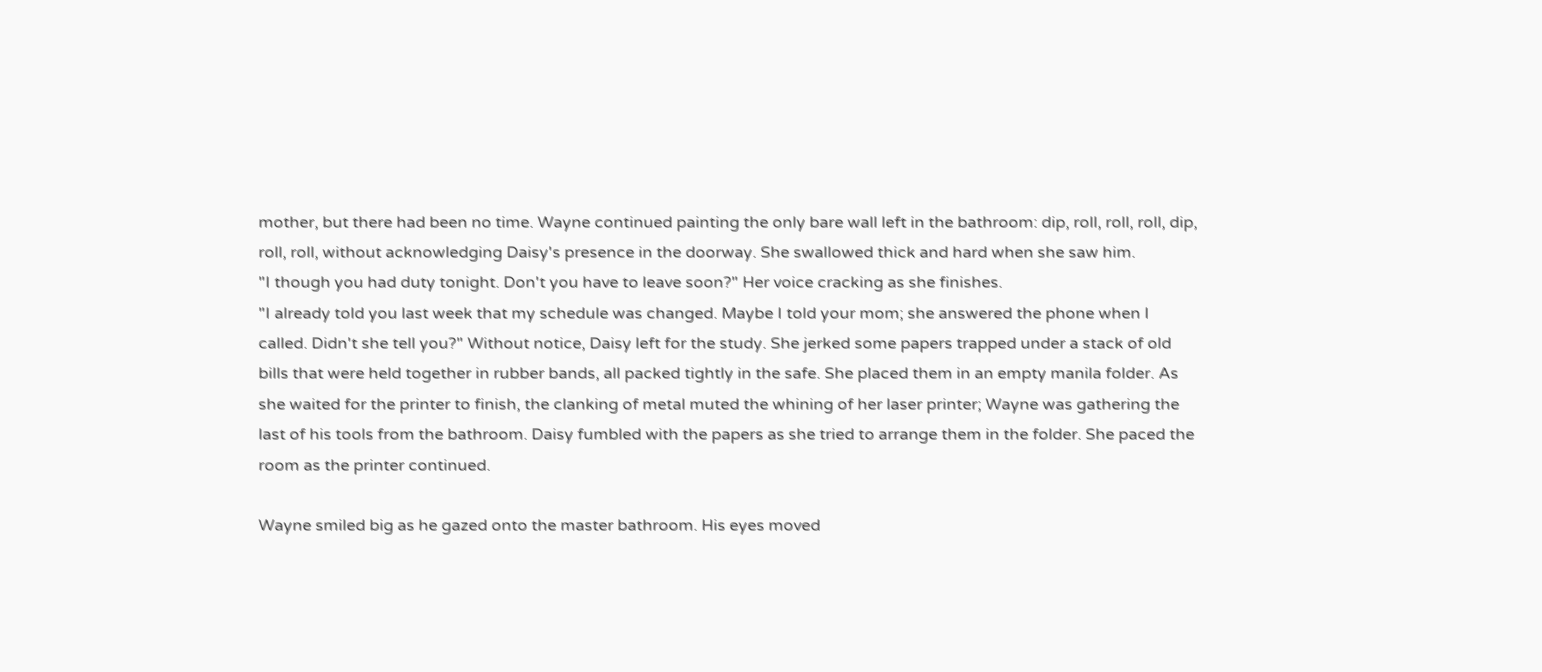mother, but there had been no time. Wayne continued painting the only bare wall left in the bathroom: dip, roll, roll, roll, dip, roll, roll, without acknowledging Daisy's presence in the doorway. She swallowed thick and hard when she saw him.
"I though you had duty tonight. Don't you have to leave soon?" Her voice cracking as she finishes.
"I already told you last week that my schedule was changed. Maybe I told your mom; she answered the phone when I called. Didn't she tell you?" Without notice, Daisy left for the study. She jerked some papers trapped under a stack of old bills that were held together in rubber bands, all packed tightly in the safe. She placed them in an empty manila folder. As she waited for the printer to finish, the clanking of metal muted the whining of her laser printer; Wayne was gathering the last of his tools from the bathroom. Daisy fumbled with the papers as she tried to arrange them in the folder. She paced the room as the printer continued.

Wayne smiled big as he gazed onto the master bathroom. His eyes moved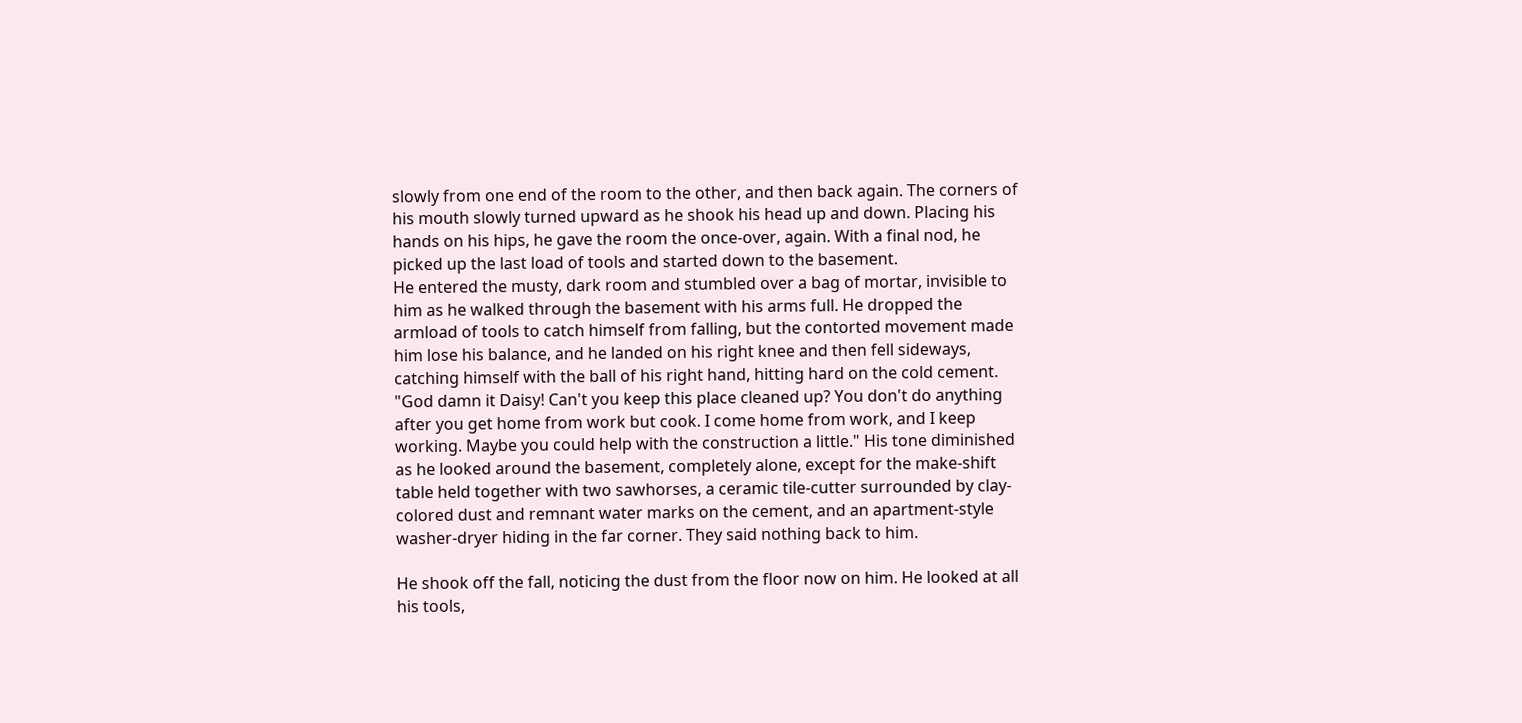slowly from one end of the room to the other, and then back again. The corners of his mouth slowly turned upward as he shook his head up and down. Placing his hands on his hips, he gave the room the once-over, again. With a final nod, he picked up the last load of tools and started down to the basement.
He entered the musty, dark room and stumbled over a bag of mortar, invisible to him as he walked through the basement with his arms full. He dropped the armload of tools to catch himself from falling, but the contorted movement made him lose his balance, and he landed on his right knee and then fell sideways, catching himself with the ball of his right hand, hitting hard on the cold cement.
"God damn it Daisy! Can't you keep this place cleaned up? You don't do anything after you get home from work but cook. I come home from work, and I keep working. Maybe you could help with the construction a little." His tone diminished as he looked around the basement, completely alone, except for the make-shift table held together with two sawhorses, a ceramic tile-cutter surrounded by clay-colored dust and remnant water marks on the cement, and an apartment-style washer-dryer hiding in the far corner. They said nothing back to him.

He shook off the fall, noticing the dust from the floor now on him. He looked at all his tools,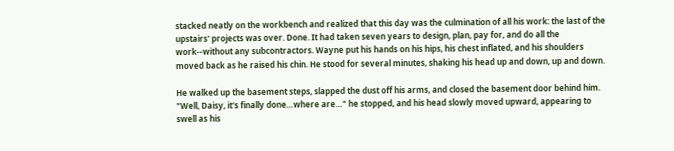stacked neatly on the workbench and realized that this day was the culmination of all his work: the last of the upstairs' projects was over. Done. It had taken seven years to design, plan, pay for, and do all the work--without any subcontractors. Wayne put his hands on his hips, his chest inflated, and his shoulders moved back as he raised his chin. He stood for several minutes, shaking his head up and down, up and down.

He walked up the basement steps, slapped the dust off his arms, and closed the basement door behind him. "Well, Daisy, it's finally done…where are…" he stopped, and his head slowly moved upward, appearing to swell as his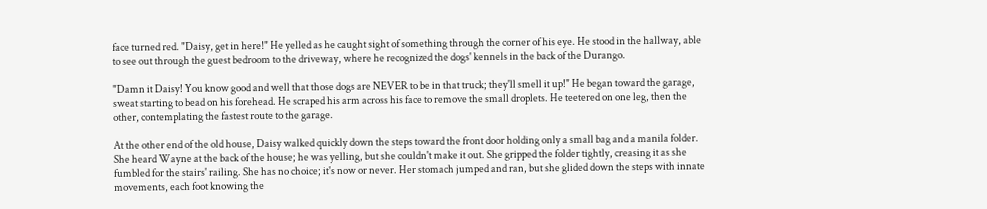face turned red. "Daisy, get in here!" He yelled as he caught sight of something through the corner of his eye. He stood in the hallway, able to see out through the guest bedroom to the driveway, where he recognized the dogs' kennels in the back of the Durango.

"Damn it Daisy! You know good and well that those dogs are NEVER to be in that truck; they'll smell it up!" He began toward the garage, sweat starting to bead on his forehead. He scraped his arm across his face to remove the small droplets. He teetered on one leg, then the other, contemplating the fastest route to the garage.

At the other end of the old house, Daisy walked quickly down the steps toward the front door holding only a small bag and a manila folder. She heard Wayne at the back of the house; he was yelling, but she couldn't make it out. She gripped the folder tightly, creasing it as she fumbled for the stairs' railing. She has no choice; it's now or never. Her stomach jumped and ran, but she glided down the steps with innate movements, each foot knowing the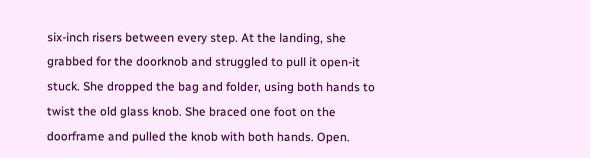six-inch risers between every step. At the landing, she grabbed for the doorknob and struggled to pull it open-it stuck. She dropped the bag and folder, using both hands to twist the old glass knob. She braced one foot on the doorframe and pulled the knob with both hands. Open.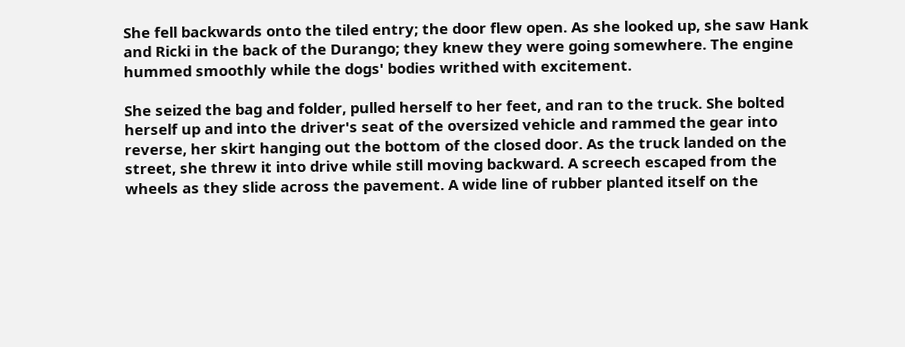She fell backwards onto the tiled entry; the door flew open. As she looked up, she saw Hank and Ricki in the back of the Durango; they knew they were going somewhere. The engine hummed smoothly while the dogs' bodies writhed with excitement.

She seized the bag and folder, pulled herself to her feet, and ran to the truck. She bolted herself up and into the driver's seat of the oversized vehicle and rammed the gear into reverse, her skirt hanging out the bottom of the closed door. As the truck landed on the street, she threw it into drive while still moving backward. A screech escaped from the wheels as they slide across the pavement. A wide line of rubber planted itself on the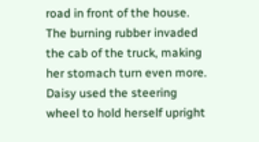road in front of the house. The burning rubber invaded the cab of the truck, making her stomach turn even more. Daisy used the steering wheel to hold herself upright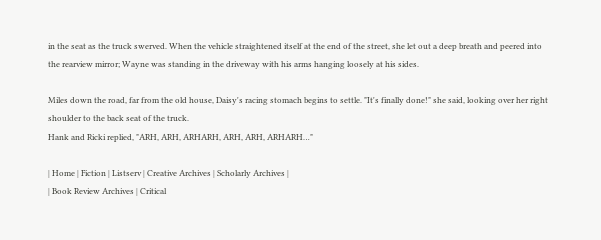in the seat as the truck swerved. When the vehicle straightened itself at the end of the street, she let out a deep breath and peered into the rearview mirror; Wayne was standing in the driveway with his arms hanging loosely at his sides.

Miles down the road, far from the old house, Daisy's racing stomach begins to settle. "It's finally done!" she said, looking over her right shoulder to the back seat of the truck.
Hank and Ricki replied, "ARH, ARH, ARHARH, ARH, ARH, ARHARH…"

| Home | Fiction | Listserv | Creative Archives | Scholarly Archives |
| Book Review Archives | Critical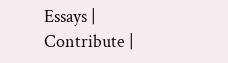Essays | Contribute |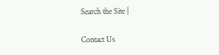Search the Site |

Contact Us